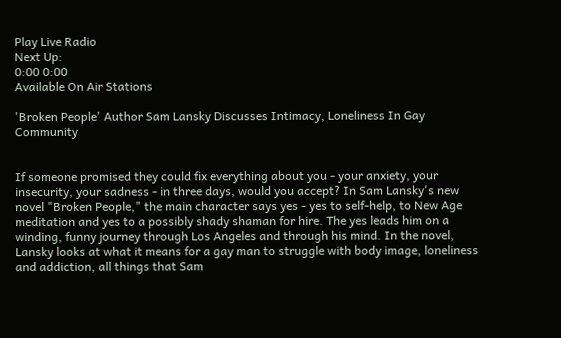Play Live Radio
Next Up:
0:00 0:00
Available On Air Stations

'Broken People' Author Sam Lansky Discusses Intimacy, Loneliness In Gay Community


If someone promised they could fix everything about you - your anxiety, your insecurity, your sadness - in three days, would you accept? In Sam Lansky's new novel "Broken People," the main character says yes - yes to self-help, to New Age meditation and yes to a possibly shady shaman for hire. The yes leads him on a winding, funny journey through Los Angeles and through his mind. In the novel, Lansky looks at what it means for a gay man to struggle with body image, loneliness and addiction, all things that Sam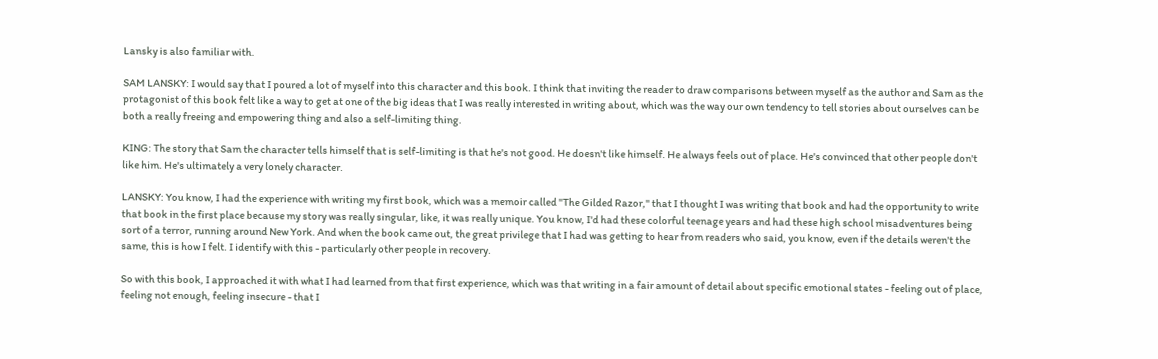Lansky is also familiar with.

SAM LANSKY: I would say that I poured a lot of myself into this character and this book. I think that inviting the reader to draw comparisons between myself as the author and Sam as the protagonist of this book felt like a way to get at one of the big ideas that I was really interested in writing about, which was the way our own tendency to tell stories about ourselves can be both a really freeing and empowering thing and also a self-limiting thing.

KING: The story that Sam the character tells himself that is self-limiting is that he's not good. He doesn't like himself. He always feels out of place. He's convinced that other people don't like him. He's ultimately a very lonely character.

LANSKY: You know, I had the experience with writing my first book, which was a memoir called "The Gilded Razor," that I thought I was writing that book and had the opportunity to write that book in the first place because my story was really singular, like, it was really unique. You know, I'd had these colorful teenage years and had these high school misadventures being sort of a terror, running around New York. And when the book came out, the great privilege that I had was getting to hear from readers who said, you know, even if the details weren't the same, this is how I felt. I identify with this - particularly other people in recovery.

So with this book, I approached it with what I had learned from that first experience, which was that writing in a fair amount of detail about specific emotional states - feeling out of place, feeling not enough, feeling insecure - that I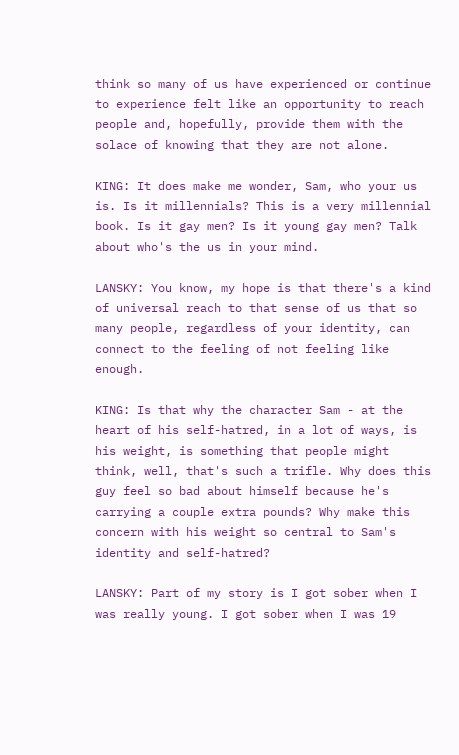think so many of us have experienced or continue to experience felt like an opportunity to reach people and, hopefully, provide them with the solace of knowing that they are not alone.

KING: It does make me wonder, Sam, who your us is. Is it millennials? This is a very millennial book. Is it gay men? Is it young gay men? Talk about who's the us in your mind.

LANSKY: You know, my hope is that there's a kind of universal reach to that sense of us that so many people, regardless of your identity, can connect to the feeling of not feeling like enough.

KING: Is that why the character Sam - at the heart of his self-hatred, in a lot of ways, is his weight, is something that people might think, well, that's such a trifle. Why does this guy feel so bad about himself because he's carrying a couple extra pounds? Why make this concern with his weight so central to Sam's identity and self-hatred?

LANSKY: Part of my story is I got sober when I was really young. I got sober when I was 19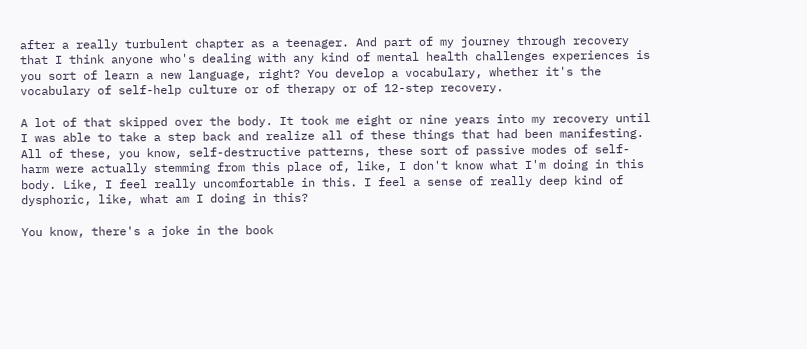after a really turbulent chapter as a teenager. And part of my journey through recovery that I think anyone who's dealing with any kind of mental health challenges experiences is you sort of learn a new language, right? You develop a vocabulary, whether it's the vocabulary of self-help culture or of therapy or of 12-step recovery.

A lot of that skipped over the body. It took me eight or nine years into my recovery until I was able to take a step back and realize all of these things that had been manifesting. All of these, you know, self-destructive patterns, these sort of passive modes of self-harm were actually stemming from this place of, like, I don't know what I'm doing in this body. Like, I feel really uncomfortable in this. I feel a sense of really deep kind of dysphoric, like, what am I doing in this?

You know, there's a joke in the book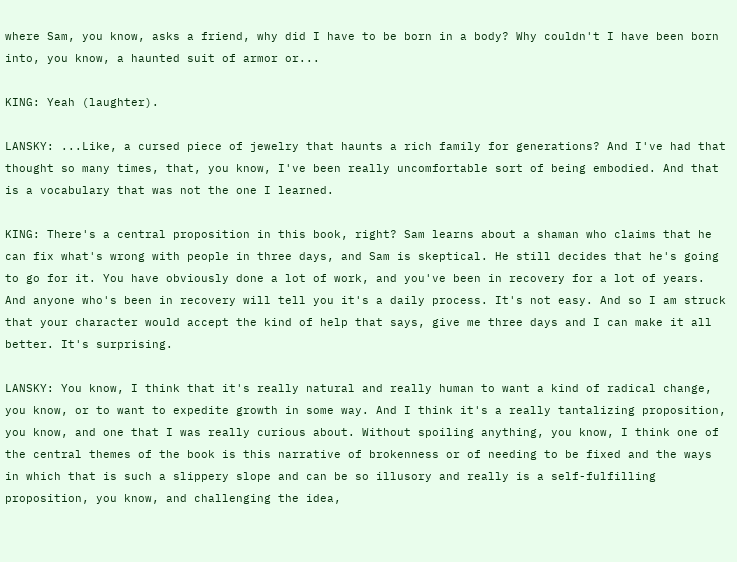where Sam, you know, asks a friend, why did I have to be born in a body? Why couldn't I have been born into, you know, a haunted suit of armor or...

KING: Yeah (laughter).

LANSKY: ...Like, a cursed piece of jewelry that haunts a rich family for generations? And I've had that thought so many times, that, you know, I've been really uncomfortable sort of being embodied. And that is a vocabulary that was not the one I learned.

KING: There's a central proposition in this book, right? Sam learns about a shaman who claims that he can fix what's wrong with people in three days, and Sam is skeptical. He still decides that he's going to go for it. You have obviously done a lot of work, and you've been in recovery for a lot of years. And anyone who's been in recovery will tell you it's a daily process. It's not easy. And so I am struck that your character would accept the kind of help that says, give me three days and I can make it all better. It's surprising.

LANSKY: You know, I think that it's really natural and really human to want a kind of radical change, you know, or to want to expedite growth in some way. And I think it's a really tantalizing proposition, you know, and one that I was really curious about. Without spoiling anything, you know, I think one of the central themes of the book is this narrative of brokenness or of needing to be fixed and the ways in which that is such a slippery slope and can be so illusory and really is a self-fulfilling proposition, you know, and challenging the idea,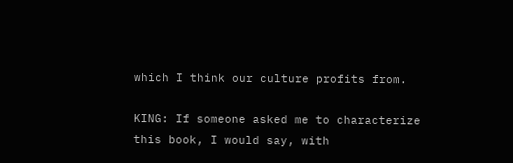which I think our culture profits from.

KING: If someone asked me to characterize this book, I would say, with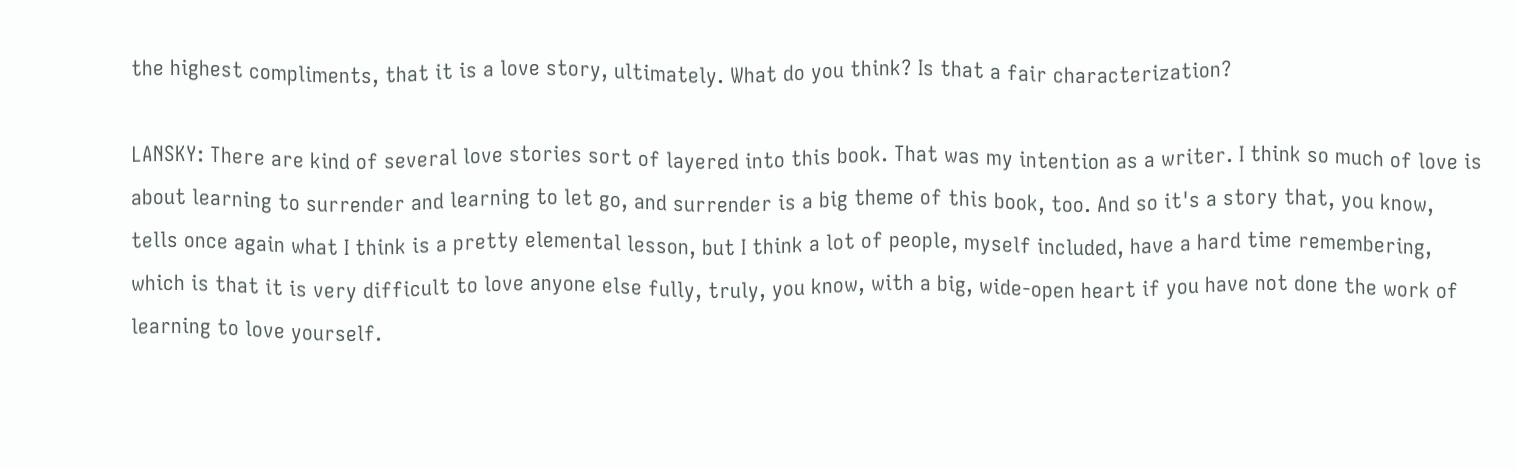the highest compliments, that it is a love story, ultimately. What do you think? Is that a fair characterization?

LANSKY: There are kind of several love stories sort of layered into this book. That was my intention as a writer. I think so much of love is about learning to surrender and learning to let go, and surrender is a big theme of this book, too. And so it's a story that, you know, tells once again what I think is a pretty elemental lesson, but I think a lot of people, myself included, have a hard time remembering, which is that it is very difficult to love anyone else fully, truly, you know, with a big, wide-open heart if you have not done the work of learning to love yourself.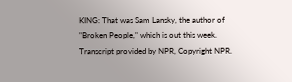KING: That was Sam Lansky, the author of "Broken People," which is out this week. Transcript provided by NPR, Copyright NPR.